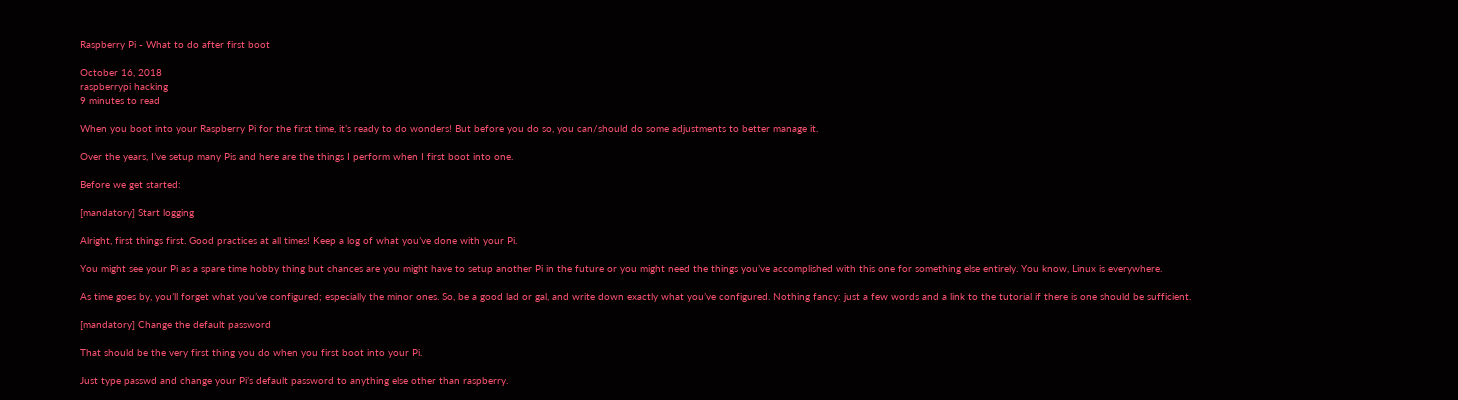Raspberry Pi - What to do after first boot

October 16, 2018
raspberrypi hacking
9 minutes to read

When you boot into your Raspberry Pi for the first time, it’s ready to do wonders! But before you do so, you can/should do some adjustments to better manage it.

Over the years, I’ve setup many Pis and here are the things I perform when I first boot into one.

Before we get started:

[mandatory] Start logging

Alright, first things first. Good practices at all times! Keep a log of what you’ve done with your Pi.

You might see your Pi as a spare time hobby thing but chances are you might have to setup another Pi in the future or you might need the things you’ve accomplished with this one for something else entirely. You know, Linux is everywhere.

As time goes by, you’ll forget what you’ve configured; especially the minor ones. So, be a good lad or gal, and write down exactly what you’ve configured. Nothing fancy: just a few words and a link to the tutorial if there is one should be sufficient.

[mandatory] Change the default password

That should be the very first thing you do when you first boot into your Pi.

Just type passwd and change your Pi’s default password to anything else other than raspberry.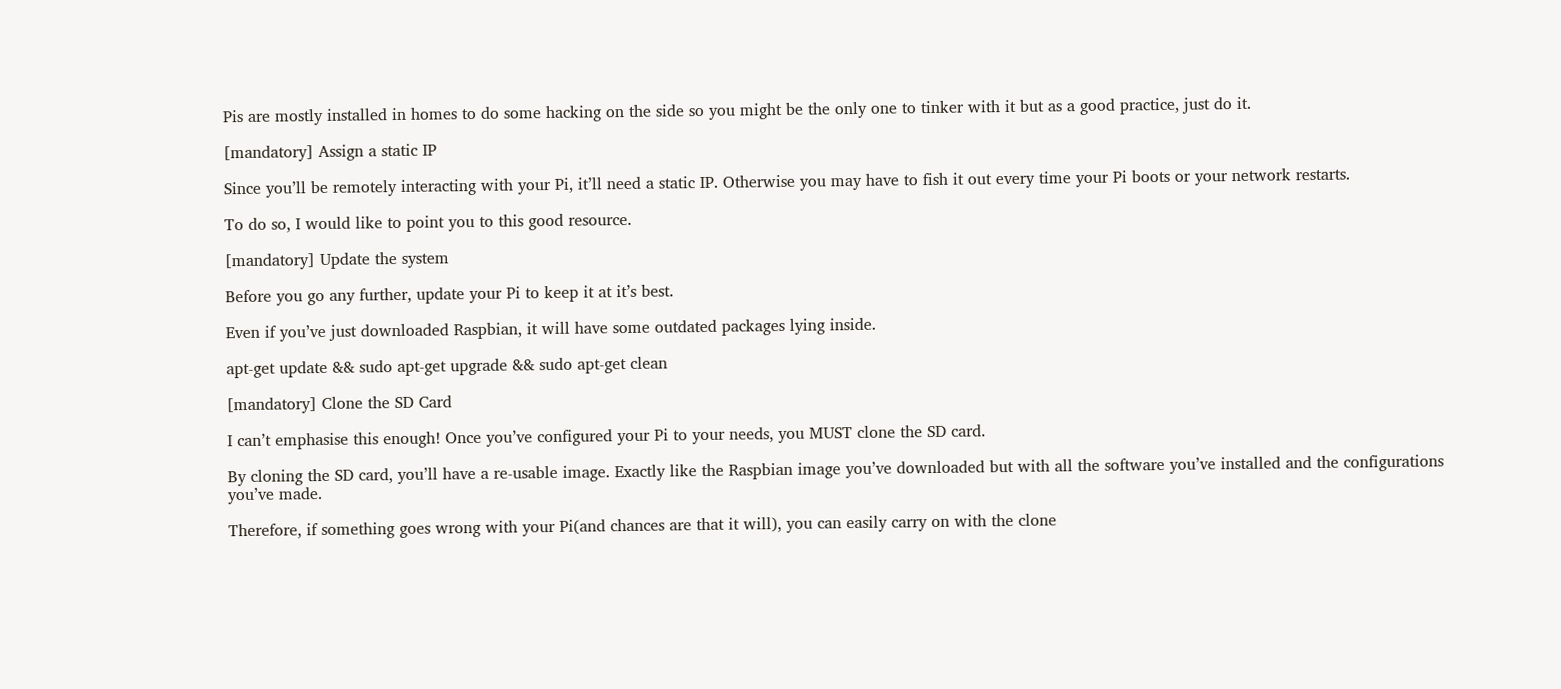Pis are mostly installed in homes to do some hacking on the side so you might be the only one to tinker with it but as a good practice, just do it.

[mandatory] Assign a static IP

Since you’ll be remotely interacting with your Pi, it’ll need a static IP. Otherwise you may have to fish it out every time your Pi boots or your network restarts.

To do so, I would like to point you to this good resource.

[mandatory] Update the system

Before you go any further, update your Pi to keep it at it’s best.

Even if you’ve just downloaded Raspbian, it will have some outdated packages lying inside.

apt-get update && sudo apt-get upgrade && sudo apt-get clean

[mandatory] Clone the SD Card

I can’t emphasise this enough! Once you’ve configured your Pi to your needs, you MUST clone the SD card.

By cloning the SD card, you’ll have a re-usable image. Exactly like the Raspbian image you’ve downloaded but with all the software you’ve installed and the configurations you’ve made.

Therefore, if something goes wrong with your Pi(and chances are that it will), you can easily carry on with the clone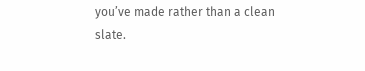you’ve made rather than a clean slate.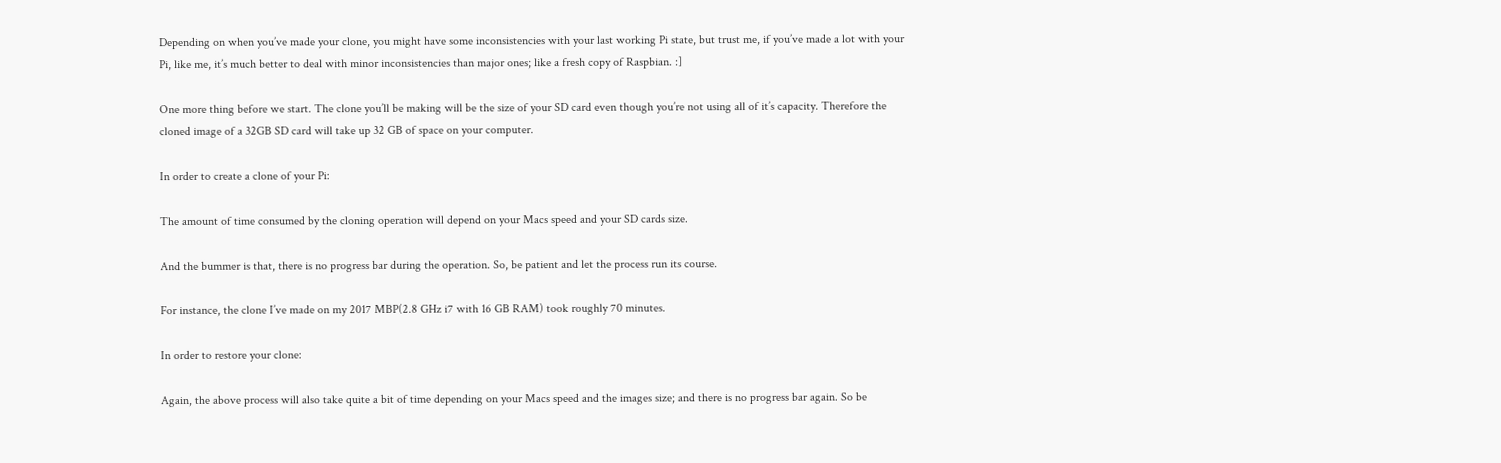Depending on when you’ve made your clone, you might have some inconsistencies with your last working Pi state, but trust me, if you’ve made a lot with your Pi, like me, it’s much better to deal with minor inconsistencies than major ones; like a fresh copy of Raspbian. :]

One more thing before we start. The clone you’ll be making will be the size of your SD card even though you’re not using all of it’s capacity. Therefore the cloned image of a 32GB SD card will take up 32 GB of space on your computer.

In order to create a clone of your Pi:

The amount of time consumed by the cloning operation will depend on your Macs speed and your SD cards size.

And the bummer is that, there is no progress bar during the operation. So, be patient and let the process run its course.

For instance, the clone I’ve made on my 2017 MBP(2.8 GHz i7 with 16 GB RAM) took roughly 70 minutes.

In order to restore your clone:

Again, the above process will also take quite a bit of time depending on your Macs speed and the images size; and there is no progress bar again. So be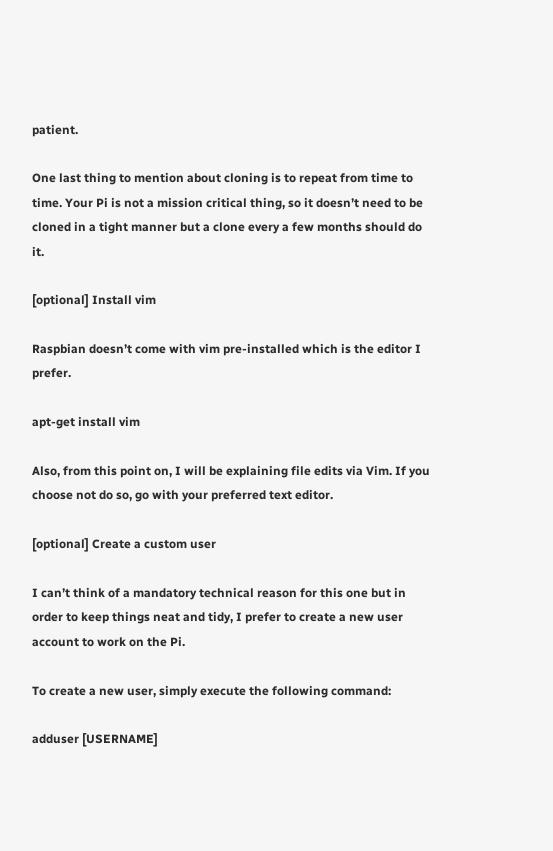patient.

One last thing to mention about cloning is to repeat from time to time. Your Pi is not a mission critical thing, so it doesn’t need to be cloned in a tight manner but a clone every a few months should do it.

[optional] Install vim

Raspbian doesn’t come with vim pre-installed which is the editor I prefer.

apt-get install vim

Also, from this point on, I will be explaining file edits via Vim. If you choose not do so, go with your preferred text editor.

[optional] Create a custom user

I can’t think of a mandatory technical reason for this one but in order to keep things neat and tidy, I prefer to create a new user account to work on the Pi.

To create a new user, simply execute the following command:

adduser [USERNAME]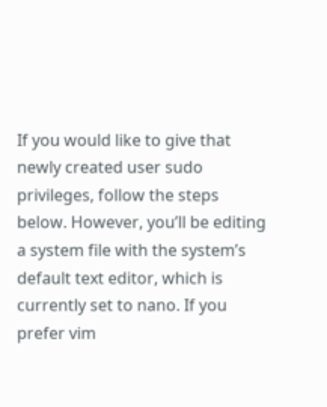If you would like to give that newly created user sudo privileges, follow the steps below. However, you’ll be editing a system file with the system’s default text editor, which is currently set to nano. If you prefer vim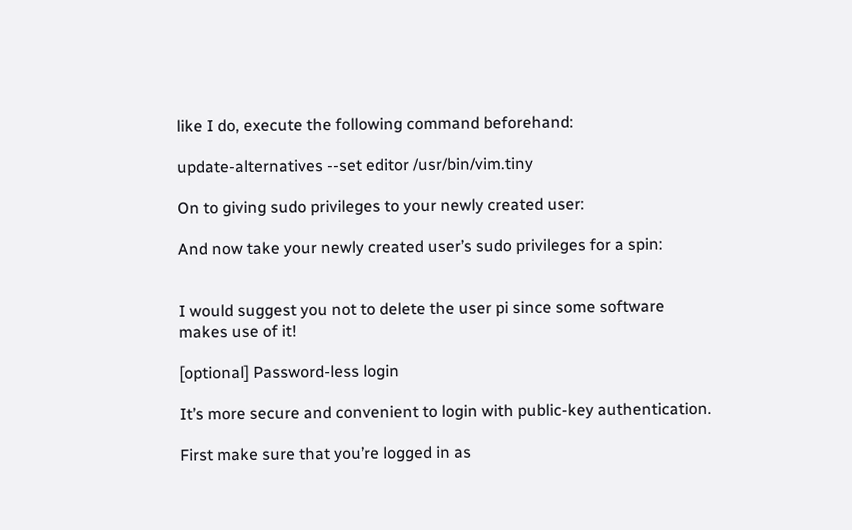like I do, execute the following command beforehand:

update-alternatives --set editor /usr/bin/vim.tiny

On to giving sudo privileges to your newly created user:

And now take your newly created user’s sudo privileges for a spin:


I would suggest you not to delete the user pi since some software makes use of it!

[optional] Password-less login

It’s more secure and convenient to login with public-key authentication.

First make sure that you’re logged in as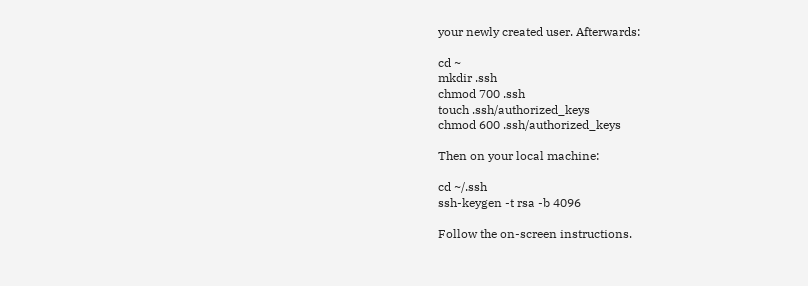your newly created user. Afterwards:

cd ~
mkdir .ssh
chmod 700 .ssh
touch .ssh/authorized_keys
chmod 600 .ssh/authorized_keys

Then on your local machine:

cd ~/.ssh
ssh-keygen -t rsa -b 4096

Follow the on-screen instructions.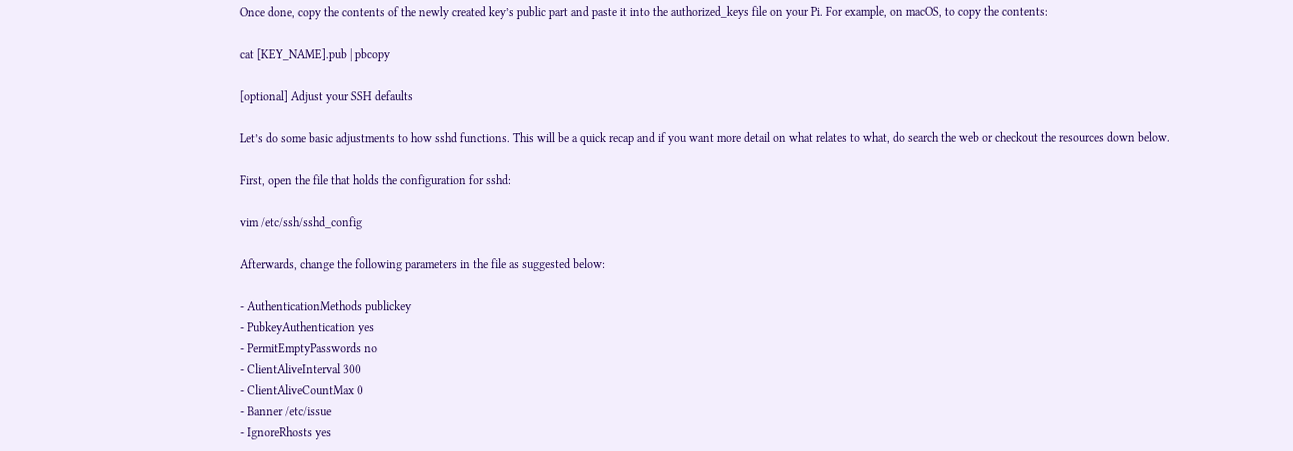Once done, copy the contents of the newly created key’s public part and paste it into the authorized_keys file on your Pi. For example, on macOS, to copy the contents:

cat [KEY_NAME].pub | pbcopy

[optional] Adjust your SSH defaults

Let’s do some basic adjustments to how sshd functions. This will be a quick recap and if you want more detail on what relates to what, do search the web or checkout the resources down below.

First, open the file that holds the configuration for sshd:

vim /etc/ssh/sshd_config

Afterwards, change the following parameters in the file as suggested below:

- AuthenticationMethods publickey
- PubkeyAuthentication yes
- PermitEmptyPasswords no
- ClientAliveInterval 300
- ClientAliveCountMax 0
- Banner /etc/issue
- IgnoreRhosts yes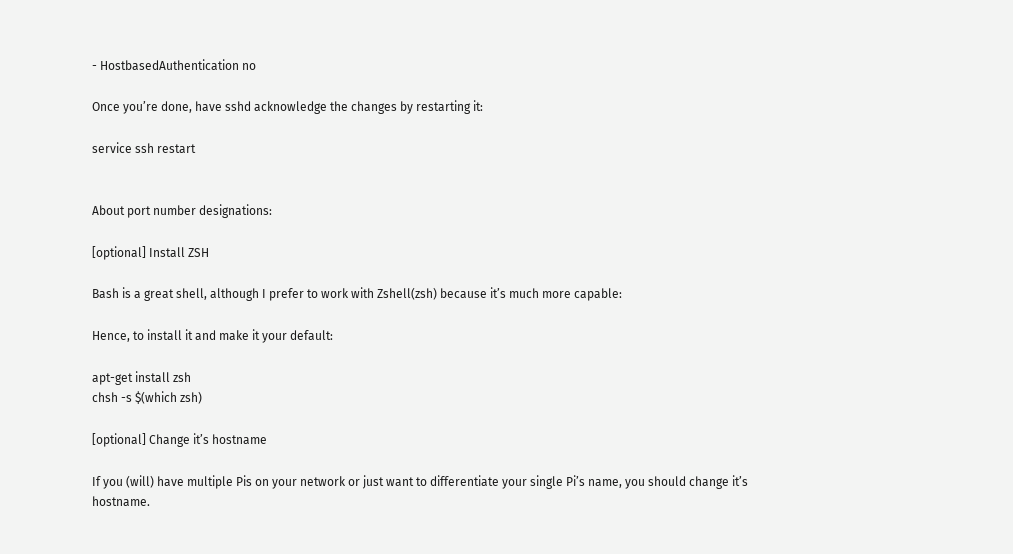- HostbasedAuthentication no

Once you’re done, have sshd acknowledge the changes by restarting it:

service ssh restart


About port number designations:

[optional] Install ZSH

Bash is a great shell, although I prefer to work with Zshell(zsh) because it’s much more capable:

Hence, to install it and make it your default:

apt-get install zsh
chsh -s $(which zsh)

[optional] Change it’s hostname

If you (will) have multiple Pis on your network or just want to differentiate your single Pi’s name, you should change it’s hostname.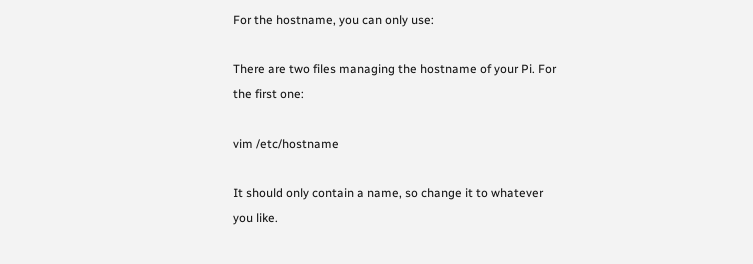For the hostname, you can only use:

There are two files managing the hostname of your Pi. For the first one:

vim /etc/hostname

It should only contain a name, so change it to whatever you like.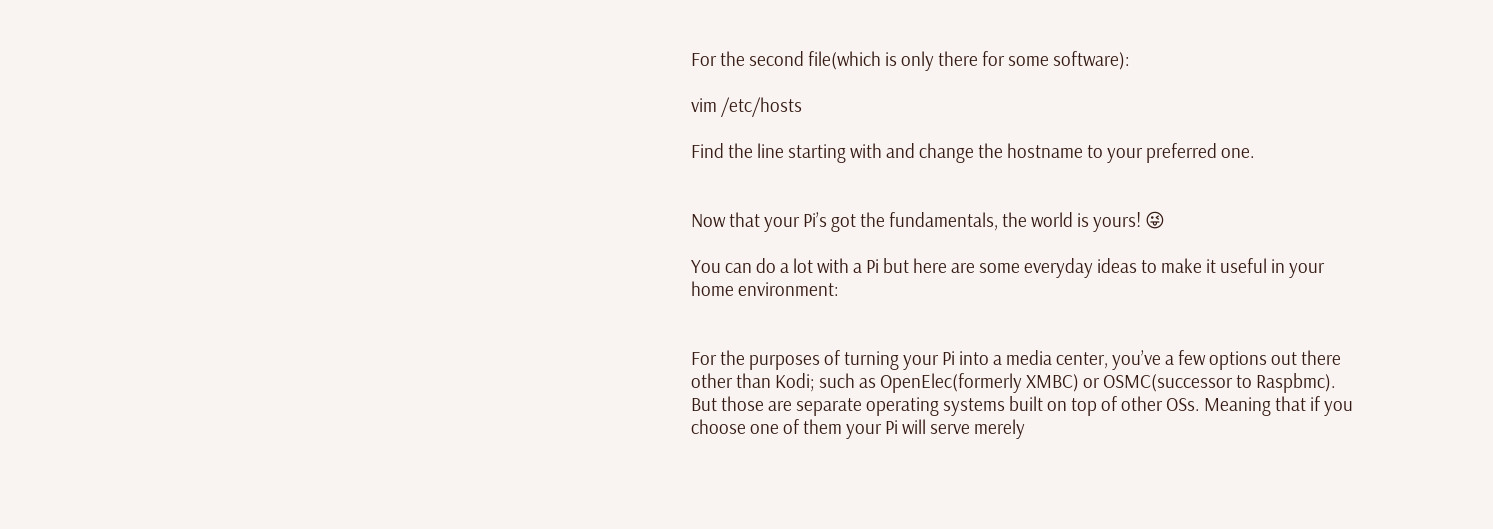For the second file(which is only there for some software):

vim /etc/hosts

Find the line starting with and change the hostname to your preferred one.


Now that your Pi’s got the fundamentals, the world is yours! 😜

You can do a lot with a Pi but here are some everyday ideas to make it useful in your home environment:


For the purposes of turning your Pi into a media center, you’ve a few options out there other than Kodi; such as OpenElec(formerly XMBC) or OSMC(successor to Raspbmc). But those are separate operating systems built on top of other OSs. Meaning that if you choose one of them your Pi will serve merely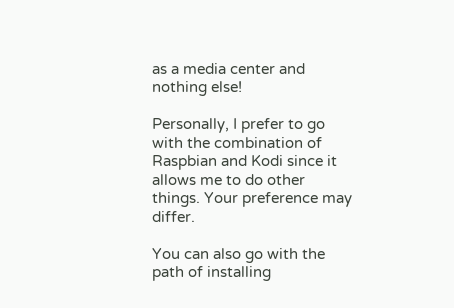as a media center and nothing else!

Personally, I prefer to go with the combination of Raspbian and Kodi since it allows me to do other things. Your preference may differ.

You can also go with the path of installing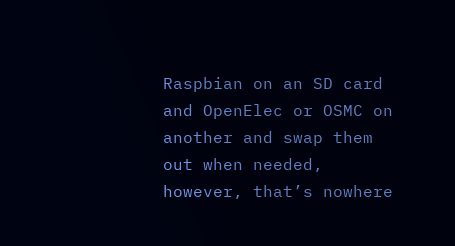Raspbian on an SD card and OpenElec or OSMC on another and swap them out when needed, however, that’s nowhere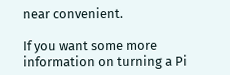near convenient.

If you want some more information on turning a Pi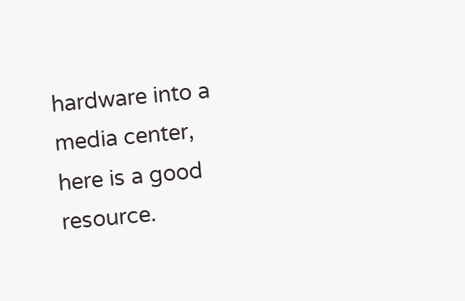hardware into a media center, here is a good resource.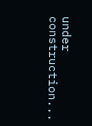under construction...